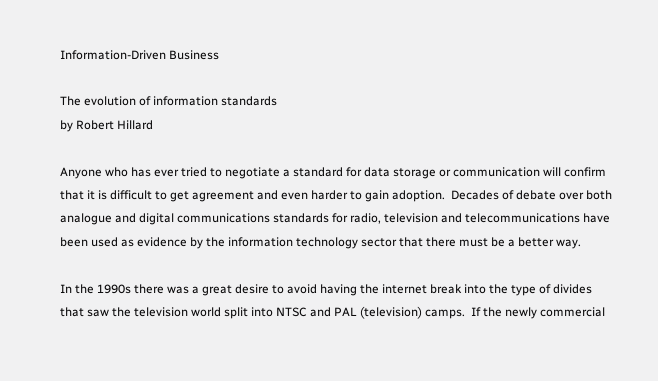Information-Driven Business

The evolution of information standards
by Robert Hillard

Anyone who has ever tried to negotiate a standard for data storage or communication will confirm that it is difficult to get agreement and even harder to gain adoption.  Decades of debate over both analogue and digital communications standards for radio, television and telecommunications have been used as evidence by the information technology sector that there must be a better way.

In the 1990s there was a great desire to avoid having the internet break into the type of divides that saw the television world split into NTSC and PAL (television) camps.  If the newly commercial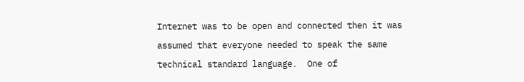Internet was to be open and connected then it was assumed that everyone needed to speak the same technical standard language.  One of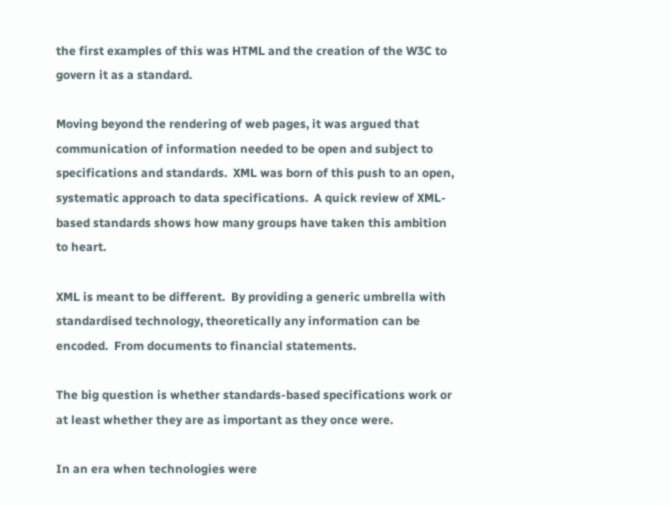the first examples of this was HTML and the creation of the W3C to govern it as a standard.

Moving beyond the rendering of web pages, it was argued that communication of information needed to be open and subject to specifications and standards.  XML was born of this push to an open, systematic approach to data specifications.  A quick review of XML-based standards shows how many groups have taken this ambition to heart.

XML is meant to be different.  By providing a generic umbrella with standardised technology, theoretically any information can be encoded.  From documents to financial statements.

The big question is whether standards-based specifications work or at least whether they are as important as they once were.

In an era when technologies were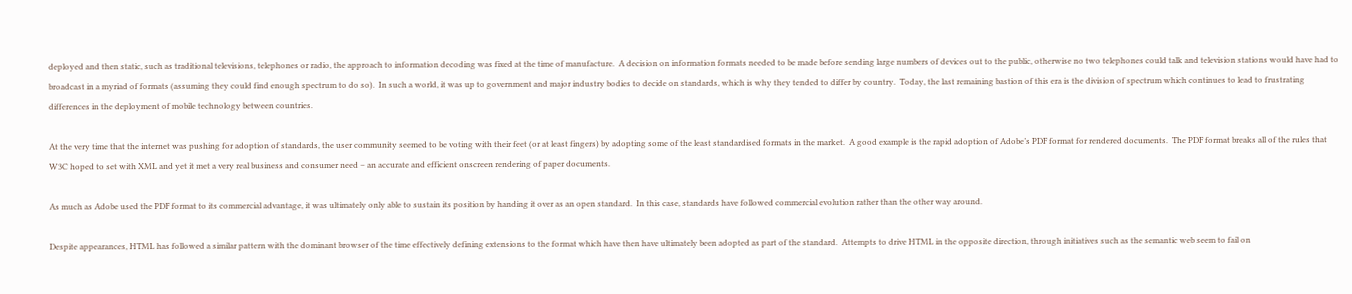deployed and then static, such as traditional televisions, telephones or radio, the approach to information decoding was fixed at the time of manufacture.  A decision on information formats needed to be made before sending large numbers of devices out to the public, otherwise no two telephones could talk and television stations would have had to broadcast in a myriad of formats (assuming they could find enough spectrum to do so).  In such a world, it was up to government and major industry bodies to decide on standards, which is why they tended to differ by country.  Today, the last remaining bastion of this era is the division of spectrum which continues to lead to frustrating differences in the deployment of mobile technology between countries.

At the very time that the internet was pushing for adoption of standards, the user community seemed to be voting with their feet (or at least fingers) by adopting some of the least standardised formats in the market.  A good example is the rapid adoption of Adobe’s PDF format for rendered documents.  The PDF format breaks all of the rules that W3C hoped to set with XML and yet it met a very real business and consumer need – an accurate and efficient onscreen rendering of paper documents.

As much as Adobe used the PDF format to its commercial advantage, it was ultimately only able to sustain its position by handing it over as an open standard.  In this case, standards have followed commercial evolution rather than the other way around.

Despite appearances, HTML has followed a similar pattern with the dominant browser of the time effectively defining extensions to the format which have then have ultimately been adopted as part of the standard.  Attempts to drive HTML in the opposite direction, through initiatives such as the semantic web seem to fail on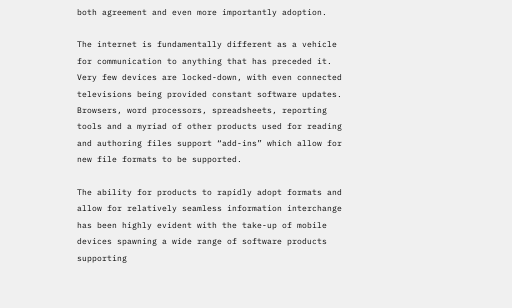both agreement and even more importantly adoption.

The internet is fundamentally different as a vehicle for communication to anything that has preceded it.  Very few devices are locked-down, with even connected televisions being provided constant software updates.  Browsers, word processors, spreadsheets, reporting tools and a myriad of other products used for reading and authoring files support “add-ins” which allow for new file formats to be supported.

The ability for products to rapidly adopt formats and allow for relatively seamless information interchange has been highly evident with the take-up of mobile devices spawning a wide range of software products supporting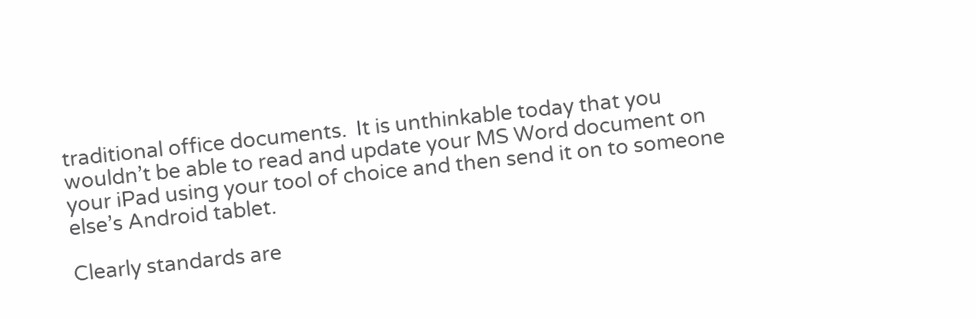traditional office documents.  It is unthinkable today that you wouldn’t be able to read and update your MS Word document on your iPad using your tool of choice and then send it on to someone else’s Android tablet.

Clearly standards are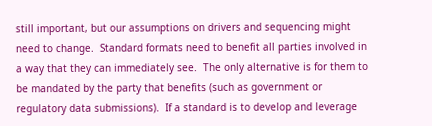still important, but our assumptions on drivers and sequencing might need to change.  Standard formats need to benefit all parties involved in a way that they can immediately see.  The only alternative is for them to be mandated by the party that benefits (such as government or regulatory data submissions).  If a standard is to develop and leverage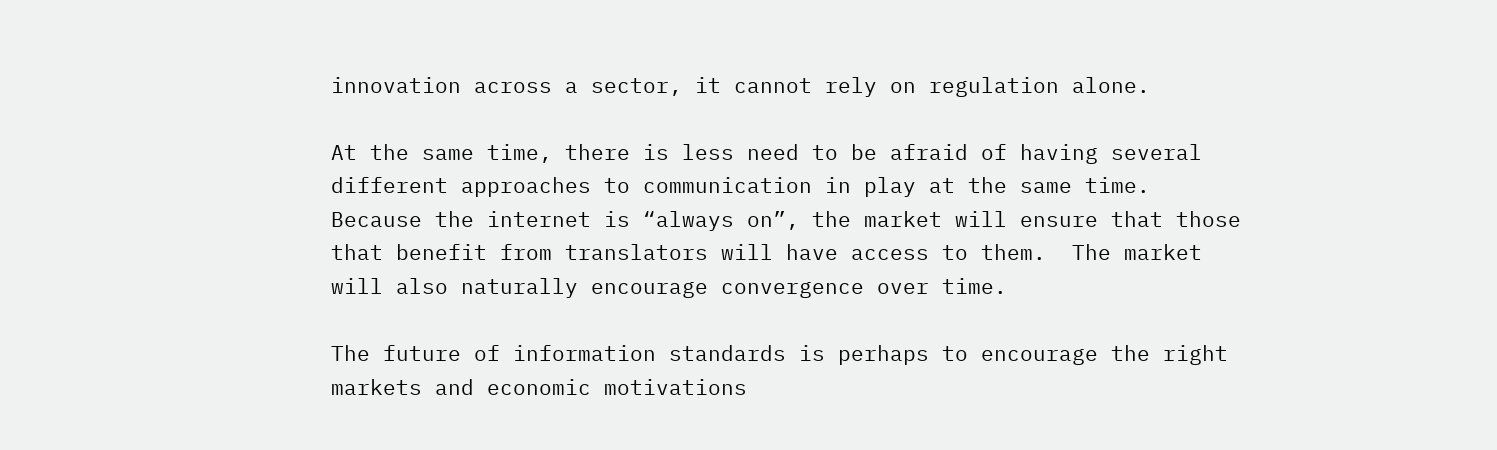innovation across a sector, it cannot rely on regulation alone.

At the same time, there is less need to be afraid of having several different approaches to communication in play at the same time.  Because the internet is “always on”, the market will ensure that those that benefit from translators will have access to them.  The market will also naturally encourage convergence over time.

The future of information standards is perhaps to encourage the right markets and economic motivations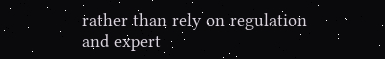rather than rely on regulation and expert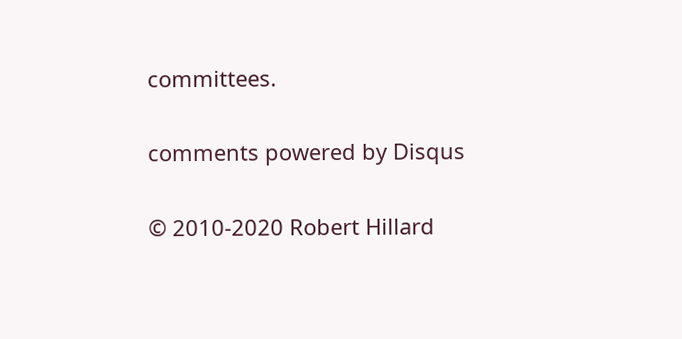committees.

comments powered by Disqus

© 2010-2020 Robert Hillard